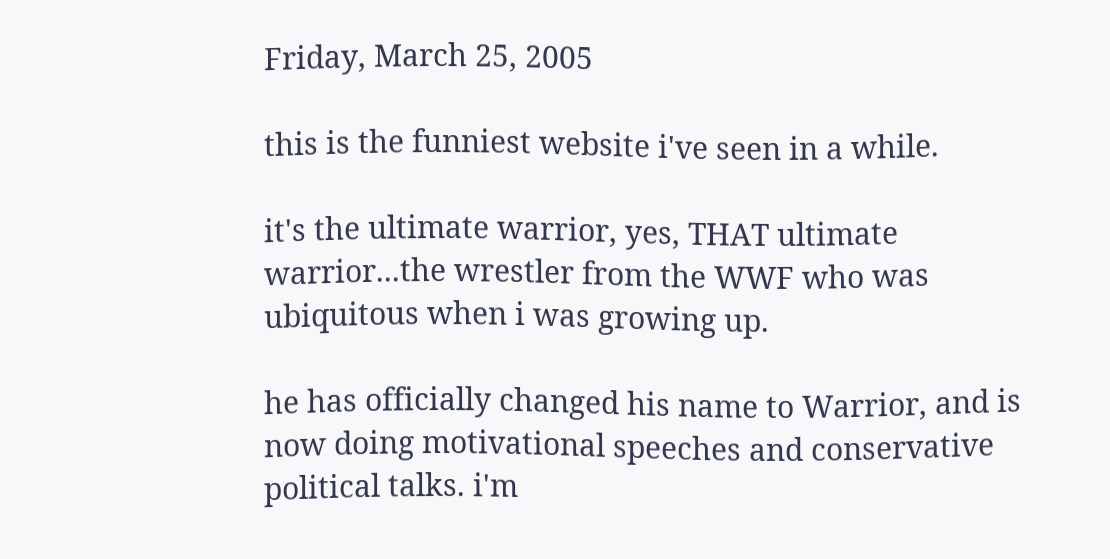Friday, March 25, 2005

this is the funniest website i've seen in a while.

it's the ultimate warrior, yes, THAT ultimate warrior...the wrestler from the WWF who was ubiquitous when i was growing up.

he has officially changed his name to Warrior, and is now doing motivational speeches and conservative political talks. i'm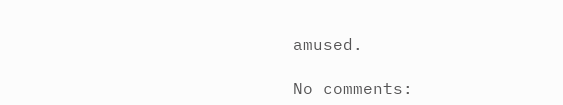amused.

No comments: